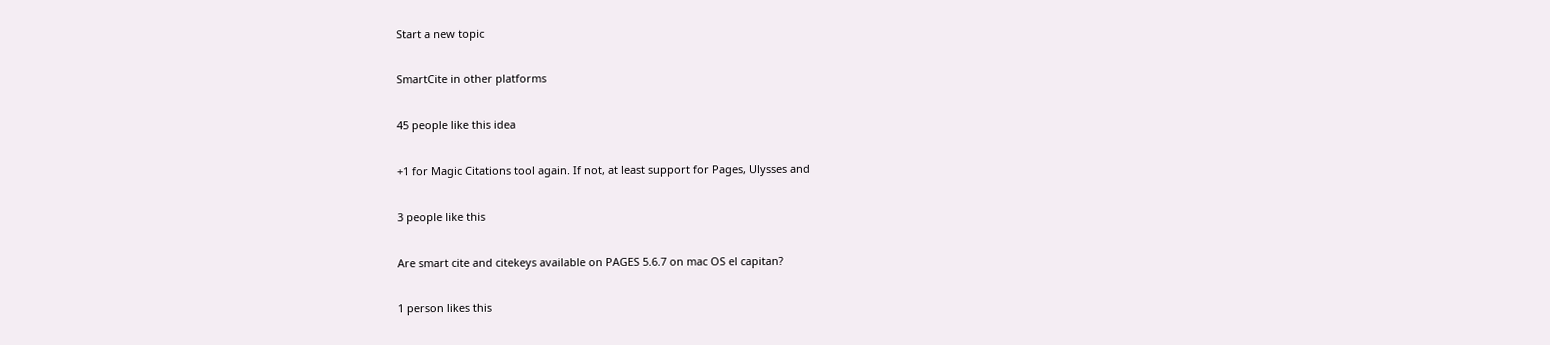Start a new topic

SmartCite in other platforms

45 people like this idea

+1 for Magic Citations tool again. If not, at least support for Pages, Ulysses and

3 people like this

Are smart cite and citekeys available on PAGES 5.6.7 on mac OS el capitan?

1 person likes this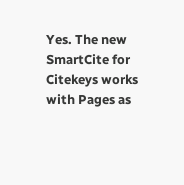Yes. The new SmartCite for Citekeys works with Pages as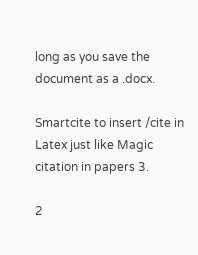long as you save the document as a .docx.

Smartcite to insert /cite in Latex just like Magic citation in papers 3.

2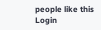people like this
Login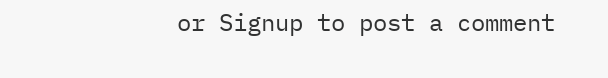or Signup to post a comment